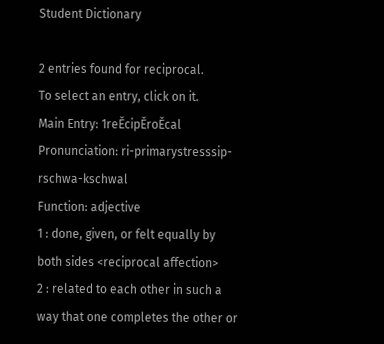Student Dictionary

2 entries found for reciprocal.
To select an entry, click on it.
Main Entry: 1reĚcipĚroĚcal
Pronunciation: ri-primarystresssip-rschwa-kschwal
Function: adjective
1 : done, given, or felt equally by both sides <reciprocal affection>
2 : related to each other in such a way that one completes the other or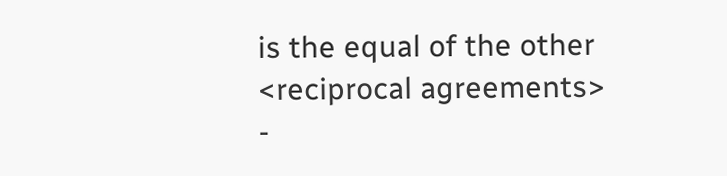is the equal of the other <reciprocal agreements>
-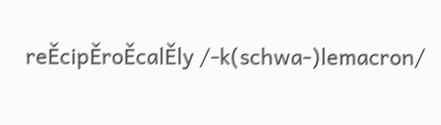reĚcipĚroĚcalĚly /-k(schwa-)lemacron/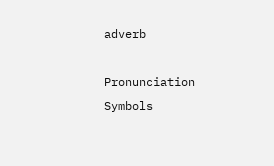adverb

Pronunciation Symbols